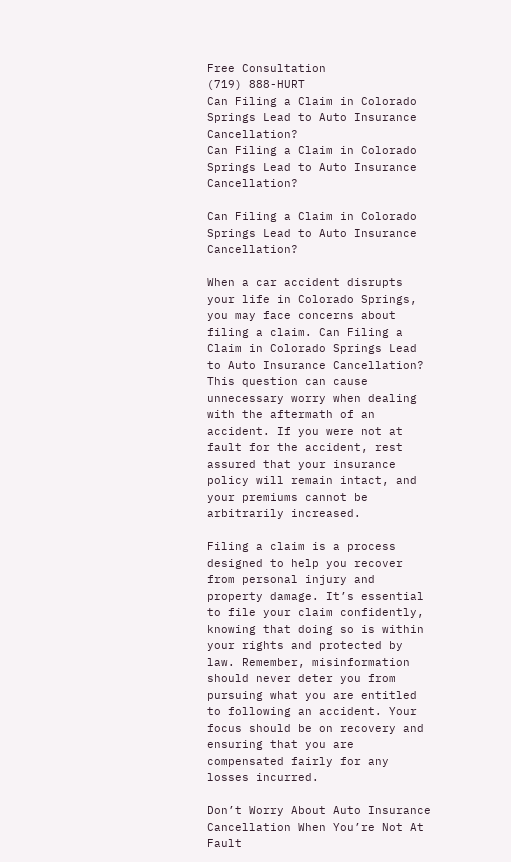Free Consultation
(719) 888-HURT
Can Filing a Claim in Colorado Springs Lead to Auto Insurance Cancellation?
Can Filing a Claim in Colorado Springs Lead to Auto Insurance Cancellation?

Can Filing a Claim in Colorado Springs Lead to Auto Insurance Cancellation?

When a car accident disrupts your life in Colorado Springs, you may face concerns about filing a claim. Can Filing a Claim in Colorado Springs Lead to Auto Insurance Cancellation? This question can cause unnecessary worry when dealing with the aftermath of an accident. If you were not at fault for the accident, rest assured that your insurance policy will remain intact, and your premiums cannot be arbitrarily increased.

Filing a claim is a process designed to help you recover from personal injury and property damage. It’s essential to file your claim confidently, knowing that doing so is within your rights and protected by law. Remember, misinformation should never deter you from pursuing what you are entitled to following an accident. Your focus should be on recovery and ensuring that you are compensated fairly for any losses incurred.

Don’t Worry About Auto Insurance Cancellation When You’re Not At Fault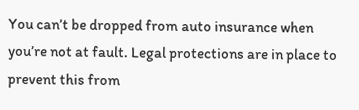You can’t be dropped from auto insurance when you’re not at fault. Legal protections are in place to prevent this from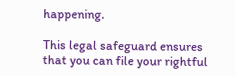happening.

This legal safeguard ensures that you can file your rightful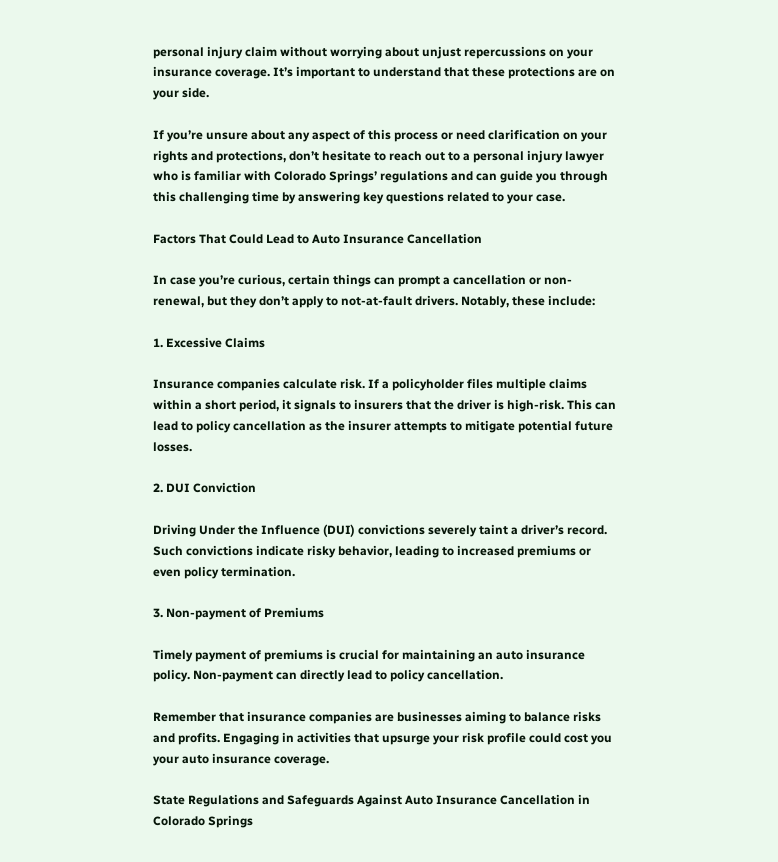personal injury claim without worrying about unjust repercussions on your insurance coverage. It’s important to understand that these protections are on your side.

If you’re unsure about any aspect of this process or need clarification on your rights and protections, don’t hesitate to reach out to a personal injury lawyer who is familiar with Colorado Springs’ regulations and can guide you through this challenging time by answering key questions related to your case.

Factors That Could Lead to Auto Insurance Cancellation

In case you’re curious, certain things can prompt a cancellation or non-renewal, but they don’t apply to not-at-fault drivers. Notably, these include:

1. Excessive Claims

Insurance companies calculate risk. If a policyholder files multiple claims within a short period, it signals to insurers that the driver is high-risk. This can lead to policy cancellation as the insurer attempts to mitigate potential future losses.

2. DUI Conviction

Driving Under the Influence (DUI) convictions severely taint a driver’s record. Such convictions indicate risky behavior, leading to increased premiums or even policy termination.

3. Non-payment of Premiums

Timely payment of premiums is crucial for maintaining an auto insurance policy. Non-payment can directly lead to policy cancellation.

Remember that insurance companies are businesses aiming to balance risks and profits. Engaging in activities that upsurge your risk profile could cost you your auto insurance coverage.

State Regulations and Safeguards Against Auto Insurance Cancellation in Colorado Springs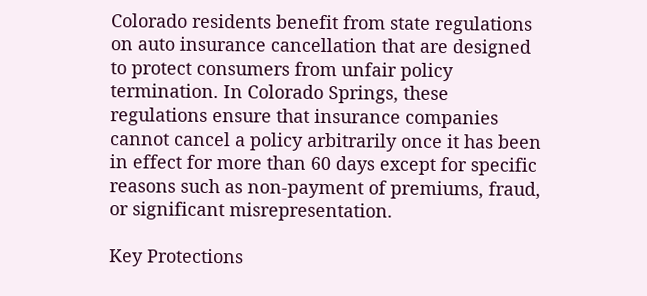Colorado residents benefit from state regulations on auto insurance cancellation that are designed to protect consumers from unfair policy termination. In Colorado Springs, these regulations ensure that insurance companies cannot cancel a policy arbitrarily once it has been in effect for more than 60 days except for specific reasons such as non-payment of premiums, fraud, or significant misrepresentation.

Key Protections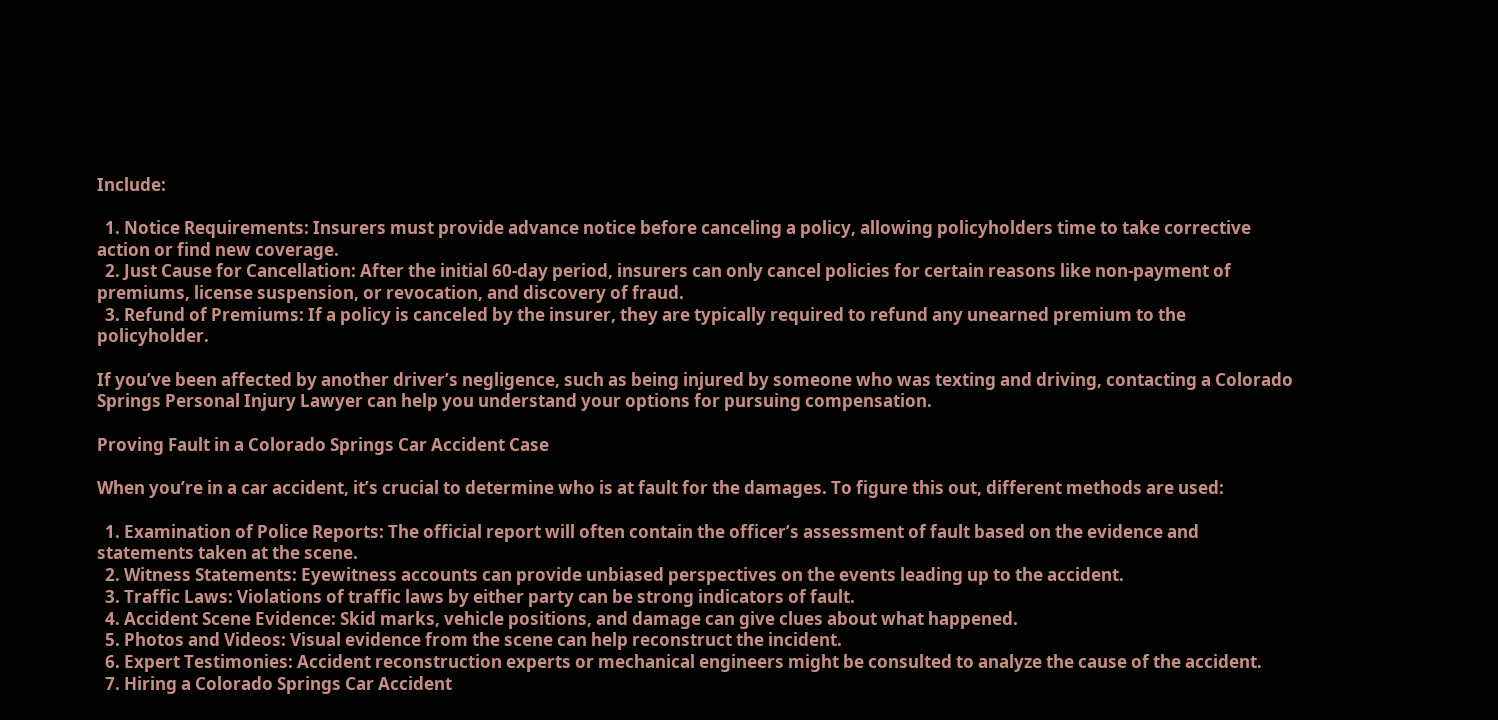Include:

  1. Notice Requirements: Insurers must provide advance notice before canceling a policy, allowing policyholders time to take corrective action or find new coverage.
  2. Just Cause for Cancellation: After the initial 60-day period, insurers can only cancel policies for certain reasons like non-payment of premiums, license suspension, or revocation, and discovery of fraud.
  3. Refund of Premiums: If a policy is canceled by the insurer, they are typically required to refund any unearned premium to the policyholder.

If you’ve been affected by another driver’s negligence, such as being injured by someone who was texting and driving, contacting a Colorado Springs Personal Injury Lawyer can help you understand your options for pursuing compensation.

Proving Fault in a Colorado Springs Car Accident Case

When you’re in a car accident, it’s crucial to determine who is at fault for the damages. To figure this out, different methods are used:

  1. Examination of Police Reports: The official report will often contain the officer’s assessment of fault based on the evidence and statements taken at the scene.
  2. Witness Statements: Eyewitness accounts can provide unbiased perspectives on the events leading up to the accident.
  3. Traffic Laws: Violations of traffic laws by either party can be strong indicators of fault.
  4. Accident Scene Evidence: Skid marks, vehicle positions, and damage can give clues about what happened.
  5. Photos and Videos: Visual evidence from the scene can help reconstruct the incident.
  6. Expert Testimonies: Accident reconstruction experts or mechanical engineers might be consulted to analyze the cause of the accident.
  7. Hiring a Colorado Springs Car Accident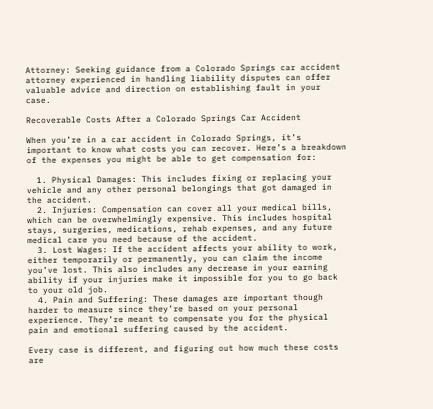Attorney: Seeking guidance from a Colorado Springs car accident attorney experienced in handling liability disputes can offer valuable advice and direction on establishing fault in your case.

Recoverable Costs After a Colorado Springs Car Accident

When you’re in a car accident in Colorado Springs, it’s important to know what costs you can recover. Here’s a breakdown of the expenses you might be able to get compensation for:

  1. Physical Damages: This includes fixing or replacing your vehicle and any other personal belongings that got damaged in the accident.
  2. Injuries: Compensation can cover all your medical bills, which can be overwhelmingly expensive. This includes hospital stays, surgeries, medications, rehab expenses, and any future medical care you need because of the accident.
  3. Lost Wages: If the accident affects your ability to work, either temporarily or permanently, you can claim the income you’ve lost. This also includes any decrease in your earning ability if your injuries make it impossible for you to go back to your old job.
  4. Pain and Suffering: These damages are important though harder to measure since they’re based on your personal experience. They’re meant to compensate you for the physical pain and emotional suffering caused by the accident.

Every case is different, and figuring out how much these costs are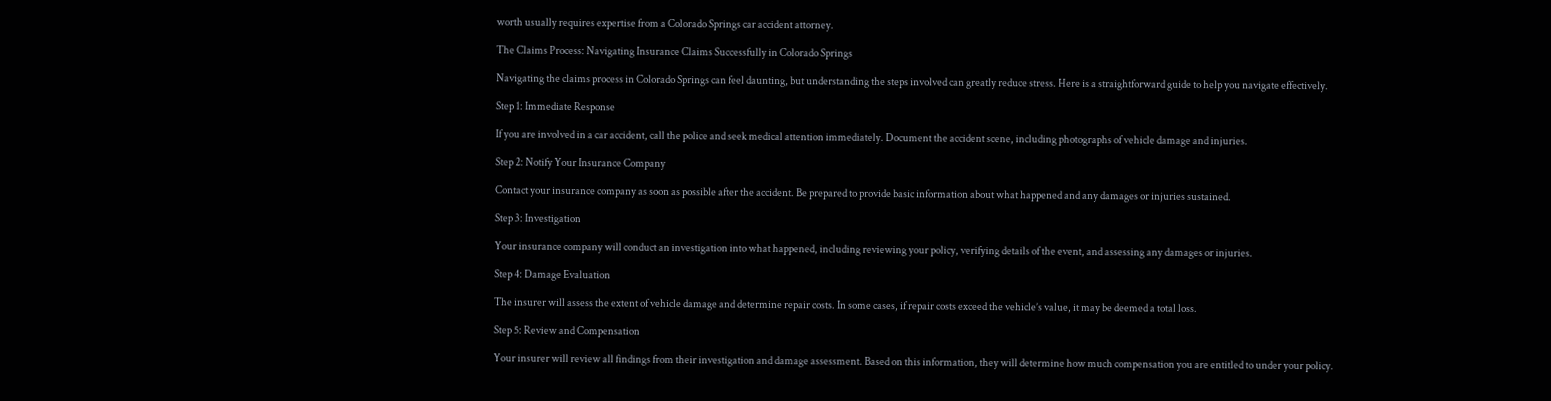worth usually requires expertise from a Colorado Springs car accident attorney.

The Claims Process: Navigating Insurance Claims Successfully in Colorado Springs

Navigating the claims process in Colorado Springs can feel daunting, but understanding the steps involved can greatly reduce stress. Here is a straightforward guide to help you navigate effectively.

Step 1: Immediate Response

If you are involved in a car accident, call the police and seek medical attention immediately. Document the accident scene, including photographs of vehicle damage and injuries.

Step 2: Notify Your Insurance Company

Contact your insurance company as soon as possible after the accident. Be prepared to provide basic information about what happened and any damages or injuries sustained.

Step 3: Investigation

Your insurance company will conduct an investigation into what happened, including reviewing your policy, verifying details of the event, and assessing any damages or injuries.

Step 4: Damage Evaluation

The insurer will assess the extent of vehicle damage and determine repair costs. In some cases, if repair costs exceed the vehicle’s value, it may be deemed a total loss.

Step 5: Review and Compensation

Your insurer will review all findings from their investigation and damage assessment. Based on this information, they will determine how much compensation you are entitled to under your policy.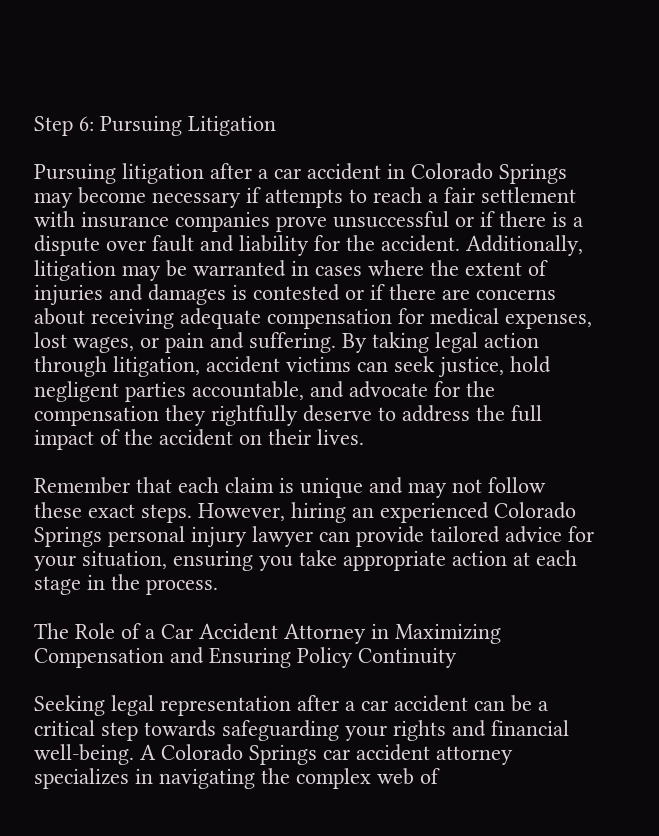Step 6: Pursuing Litigation

Pursuing litigation after a car accident in Colorado Springs may become necessary if attempts to reach a fair settlement with insurance companies prove unsuccessful or if there is a dispute over fault and liability for the accident. Additionally, litigation may be warranted in cases where the extent of injuries and damages is contested or if there are concerns about receiving adequate compensation for medical expenses, lost wages, or pain and suffering. By taking legal action through litigation, accident victims can seek justice, hold negligent parties accountable, and advocate for the compensation they rightfully deserve to address the full impact of the accident on their lives.

Remember that each claim is unique and may not follow these exact steps. However, hiring an experienced Colorado Springs personal injury lawyer can provide tailored advice for your situation, ensuring you take appropriate action at each stage in the process.

The Role of a Car Accident Attorney in Maximizing Compensation and Ensuring Policy Continuity

Seeking legal representation after a car accident can be a critical step towards safeguarding your rights and financial well-being. A Colorado Springs car accident attorney specializes in navigating the complex web of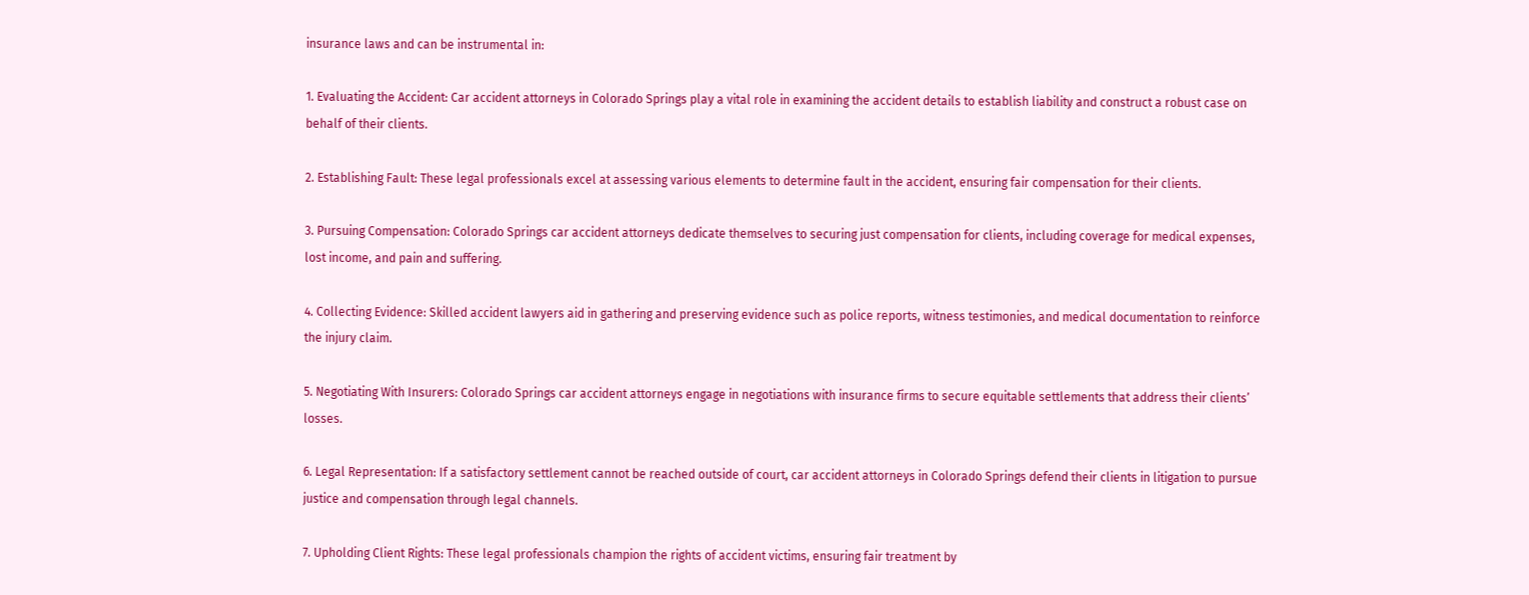insurance laws and can be instrumental in:

1. Evaluating the Accident: Car accident attorneys in Colorado Springs play a vital role in examining the accident details to establish liability and construct a robust case on behalf of their clients.

2. Establishing Fault: These legal professionals excel at assessing various elements to determine fault in the accident, ensuring fair compensation for their clients.

3. Pursuing Compensation: Colorado Springs car accident attorneys dedicate themselves to securing just compensation for clients, including coverage for medical expenses, lost income, and pain and suffering.

4. Collecting Evidence: Skilled accident lawyers aid in gathering and preserving evidence such as police reports, witness testimonies, and medical documentation to reinforce the injury claim.

5. Negotiating With Insurers: Colorado Springs car accident attorneys engage in negotiations with insurance firms to secure equitable settlements that address their clients’ losses.

6. Legal Representation: If a satisfactory settlement cannot be reached outside of court, car accident attorneys in Colorado Springs defend their clients in litigation to pursue justice and compensation through legal channels.

7. Upholding Client Rights: These legal professionals champion the rights of accident victims, ensuring fair treatment by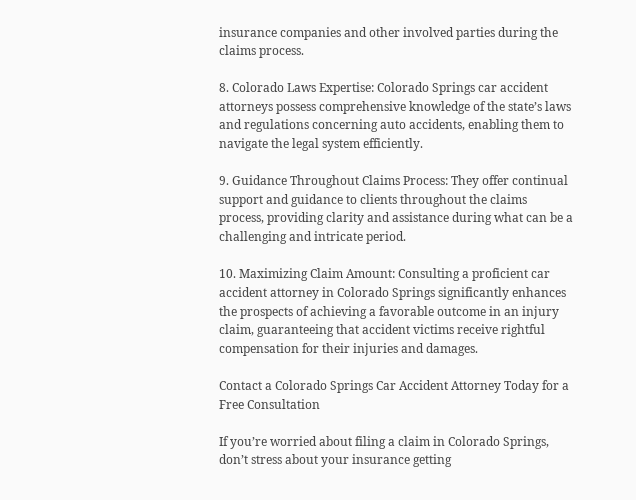insurance companies and other involved parties during the claims process.

8. Colorado Laws Expertise: Colorado Springs car accident attorneys possess comprehensive knowledge of the state’s laws and regulations concerning auto accidents, enabling them to navigate the legal system efficiently.

9. Guidance Throughout Claims Process: They offer continual support and guidance to clients throughout the claims process, providing clarity and assistance during what can be a challenging and intricate period.

10. Maximizing Claim Amount: Consulting a proficient car accident attorney in Colorado Springs significantly enhances the prospects of achieving a favorable outcome in an injury claim, guaranteeing that accident victims receive rightful compensation for their injuries and damages.

Contact a Colorado Springs Car Accident Attorney Today for a Free Consultation

If you’re worried about filing a claim in Colorado Springs, don’t stress about your insurance getting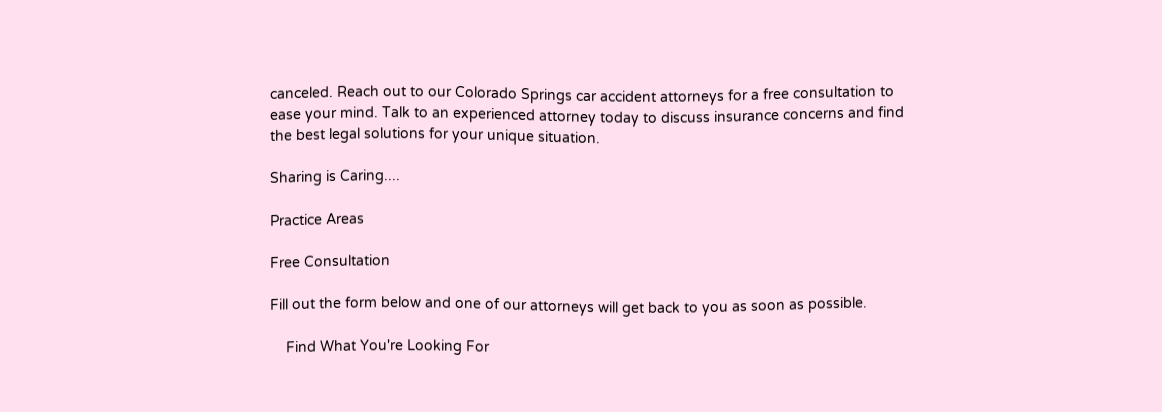canceled. Reach out to our Colorado Springs car accident attorneys for a free consultation to ease your mind. Talk to an experienced attorney today to discuss insurance concerns and find the best legal solutions for your unique situation.

Sharing is Caring....

Practice Areas

Free Consultation

Fill out the form below and one of our attorneys will get back to you as soon as possible.

    Find What You're Looking For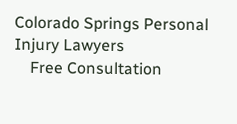Colorado Springs Personal Injury Lawyers
    Free Consultation